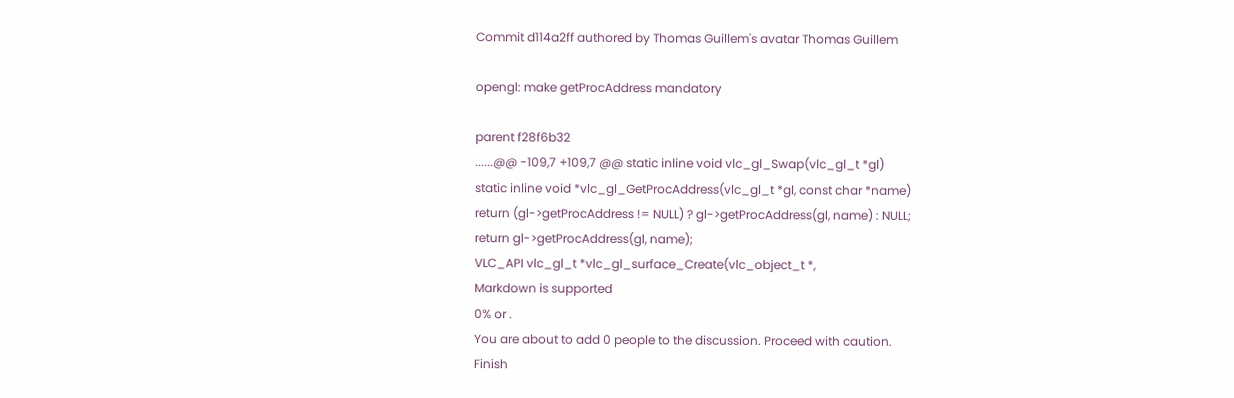Commit d114a2ff authored by Thomas Guillem's avatar Thomas Guillem

opengl: make getProcAddress mandatory

parent f28f6b32
......@@ -109,7 +109,7 @@ static inline void vlc_gl_Swap(vlc_gl_t *gl)
static inline void *vlc_gl_GetProcAddress(vlc_gl_t *gl, const char *name)
return (gl->getProcAddress != NULL) ? gl->getProcAddress(gl, name) : NULL;
return gl->getProcAddress(gl, name);
VLC_API vlc_gl_t *vlc_gl_surface_Create(vlc_object_t *,
Markdown is supported
0% or .
You are about to add 0 people to the discussion. Proceed with caution.
Finish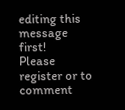editing this message first!
Please register or to comment